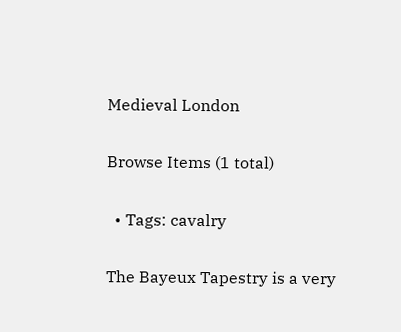Medieval London

Browse Items (1 total)

  • Tags: cavalry

The Bayeux Tapestry is a very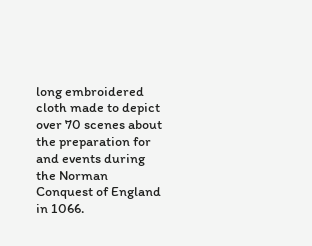long embroidered cloth made to depict over 70 scenes about the preparation for and events during the Norman Conquest of England in 1066.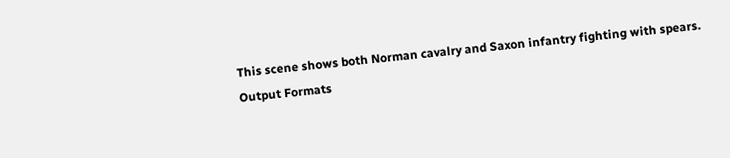This scene shows both Norman cavalry and Saxon infantry fighting with spears.
Output Formats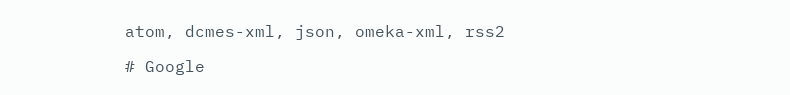atom, dcmes-xml, json, omeka-xml, rss2

# Google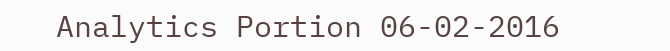Analytics Portion 06-02-2016